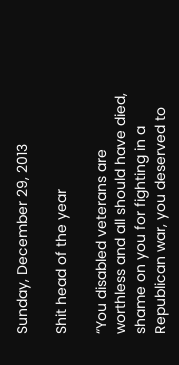Sunday, December 29, 2013

Shit head of the year

“You disabled veterans are worthless and all should have died, shame on you for fighting in a Republican war, you deserved to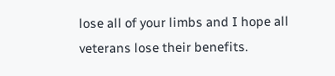lose all of your limbs and I hope all veterans lose their benefits.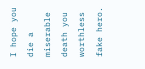I hope you die a miserable death you worthless fake hero.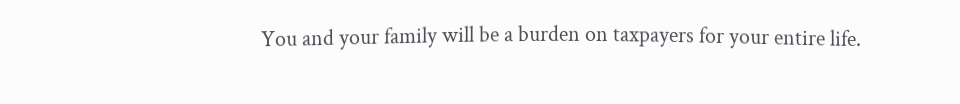You and your family will be a burden on taxpayers for your entire life.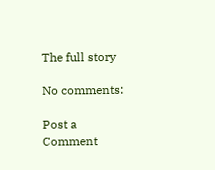The full story

No comments:

Post a Comment